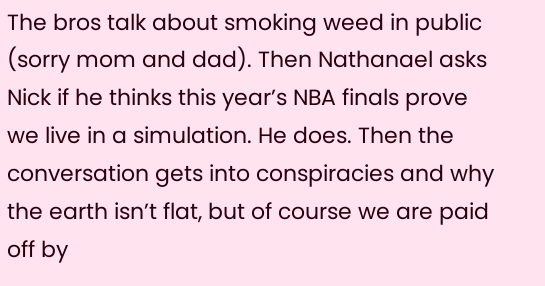The bros talk about smoking weed in public (sorry mom and dad). Then Nathanael asks Nick if he thinks this year’s NBA finals prove we live in a simulation. He does. Then the conversation gets into conspiracies and why the earth isn’t flat, but of course we are paid off by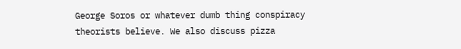George Soros or whatever dumb thing conspiracy theorists believe. We also discuss pizza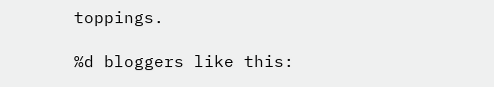toppings.

%d bloggers like this: